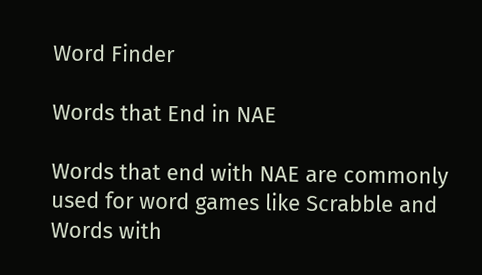Word Finder

Words that End in NAE

Words that end with NAE are commonly used for word games like Scrabble and Words with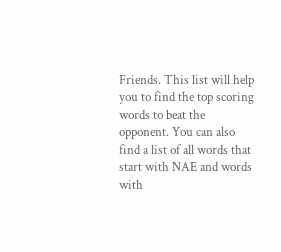Friends. This list will help you to find the top scoring words to beat the opponent. You can also find a list of all words that start with NAE and words with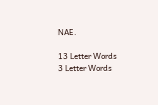NAE.

13 Letter Words
3 Letter Words